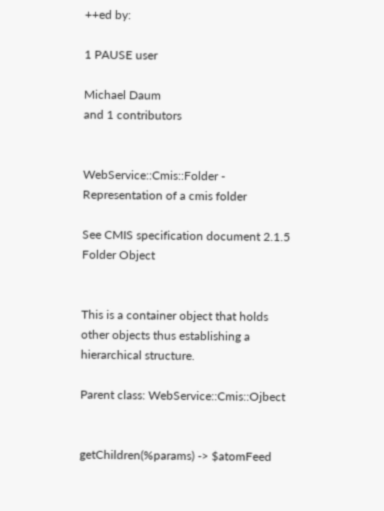++ed by:

1 PAUSE user

Michael Daum
and 1 contributors


WebService::Cmis::Folder - Representation of a cmis folder

See CMIS specification document 2.1.5 Folder Object


This is a container object that holds other objects thus establishing a hierarchical structure.

Parent class: WebService::Cmis::Ojbect


getChildren(%params) -> $atomFeed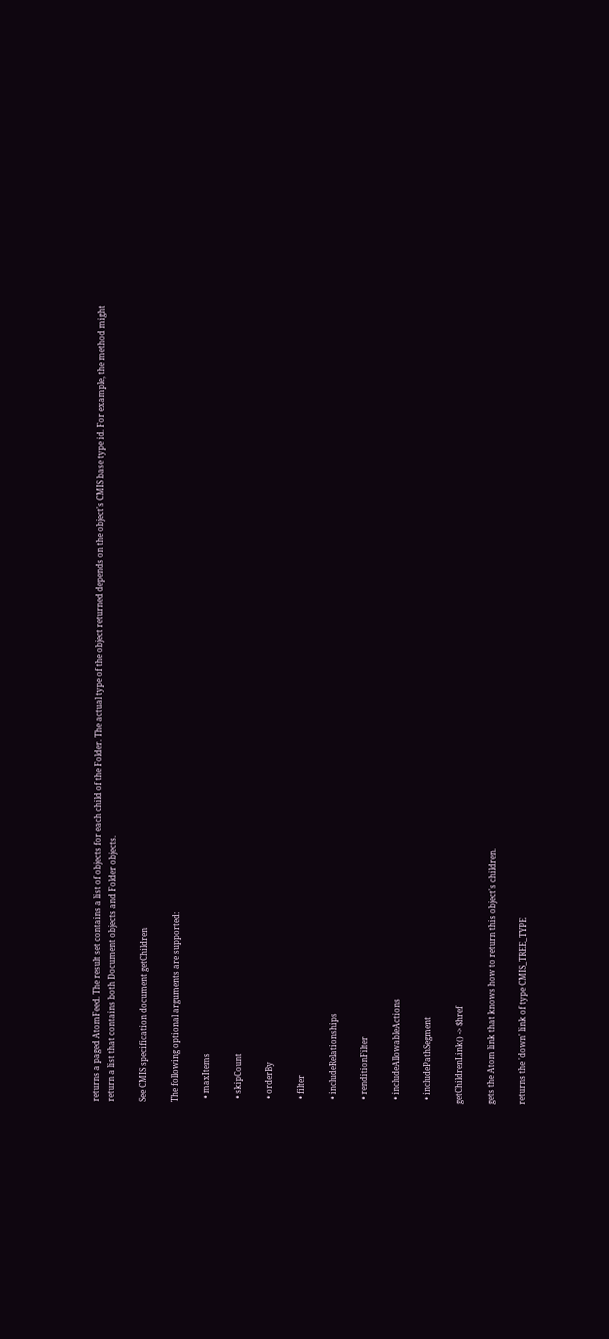returns a paged AtomFeed. The result set contains a list of objects for each child of the Folder. The actual type of the object returned depends on the object's CMIS base type id. For example, the method might return a list that contains both Document objects and Folder objects.

See CMIS specification document getChildren

The following optional arguments are supported:

  • maxItems

  • skipCount

  • orderBy

  • filter

  • includeRelationships

  • renditionFilter

  • includeAllowableActions

  • includePathSegment

getChildrenLink() -> $href

gets the Atom link that knows how to return this object's children.

returns the 'down' link of type CMIS_TREE_TYPE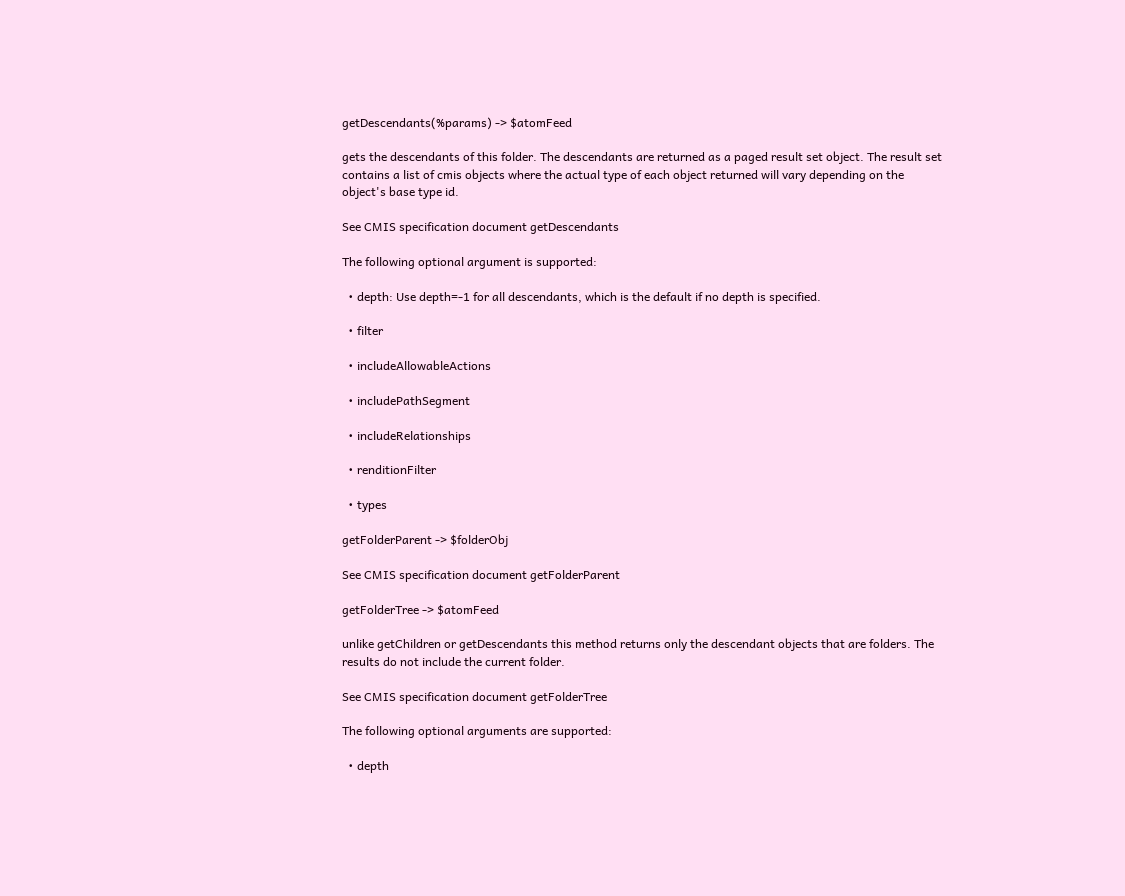getDescendants(%params) -> $atomFeed

gets the descendants of this folder. The descendants are returned as a paged result set object. The result set contains a list of cmis objects where the actual type of each object returned will vary depending on the object's base type id.

See CMIS specification document getDescendants

The following optional argument is supported:

  • depth: Use depth=-1 for all descendants, which is the default if no depth is specified.

  • filter

  • includeAllowableActions

  • includePathSegment

  • includeRelationships

  • renditionFilter

  • types

getFolderParent -> $folderObj

See CMIS specification document getFolderParent

getFolderTree -> $atomFeed

unlike getChildren or getDescendants this method returns only the descendant objects that are folders. The results do not include the current folder.

See CMIS specification document getFolderTree

The following optional arguments are supported:

  • depth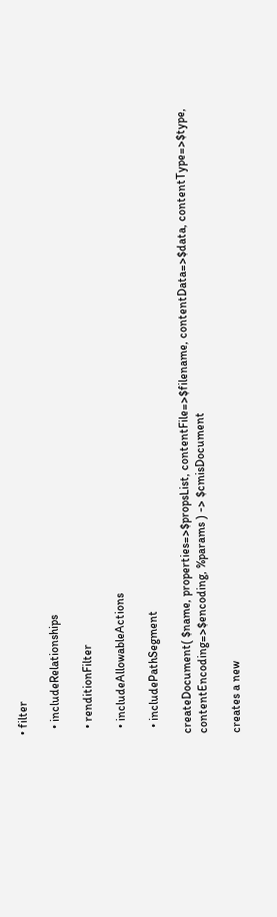• filter

  • includeRelationships

  • renditionFilter

  • includeAllowableActions

  • includePathSegment

createDocument( $name, properties=>$propsList, contentFile=>$filename, contentData=>$data, contentType=>$type, contentEncoding=>$encoding, %params ) -> $cmisDocument

creates a new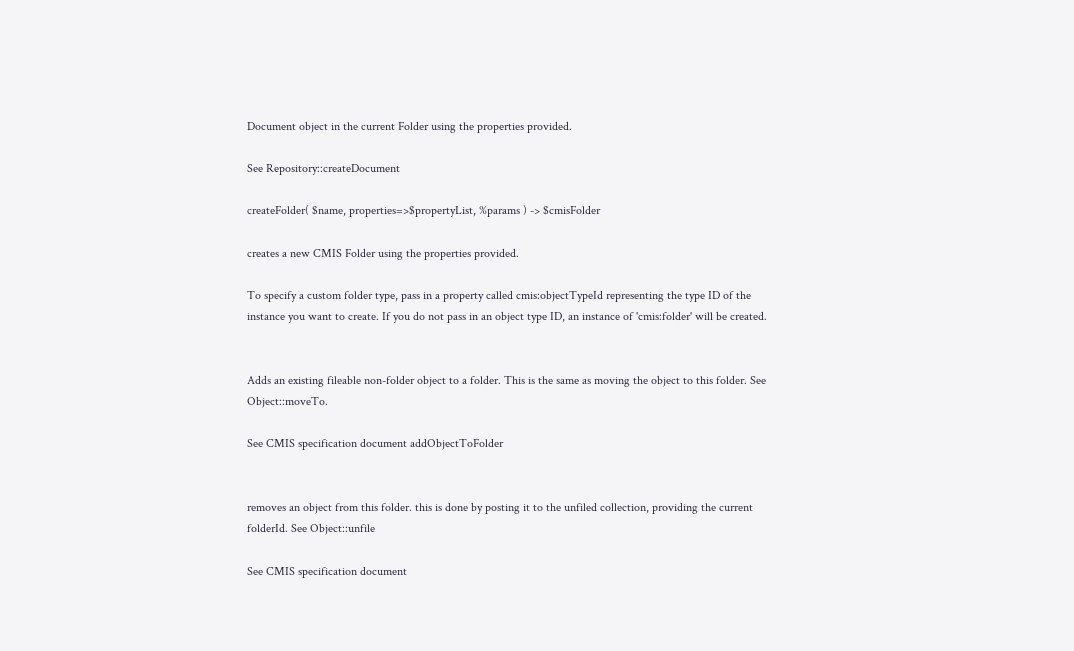Document object in the current Folder using the properties provided.

See Repository::createDocument

createFolder( $name, properties=>$propertyList, %params ) -> $cmisFolder

creates a new CMIS Folder using the properties provided.

To specify a custom folder type, pass in a property called cmis:objectTypeId representing the type ID of the instance you want to create. If you do not pass in an object type ID, an instance of 'cmis:folder' will be created.


Adds an existing fileable non-folder object to a folder. This is the same as moving the object to this folder. See Object::moveTo.

See CMIS specification document addObjectToFolder


removes an object from this folder. this is done by posting it to the unfiled collection, providing the current folderId. See Object::unfile

See CMIS specification document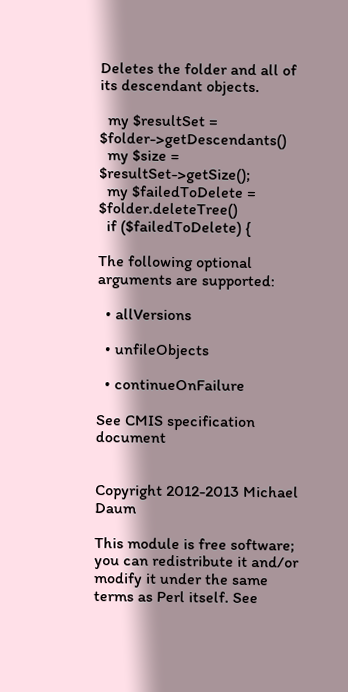Deletes the folder and all of its descendant objects.

  my $resultSet = $folder->getDescendants()
  my $size = $resultSet->getSize();
  my $failedToDelete = $folder.deleteTree()
  if ($failedToDelete) {

The following optional arguments are supported:

  • allVersions

  • unfileObjects

  • continueOnFailure

See CMIS specification document


Copyright 2012-2013 Michael Daum

This module is free software; you can redistribute it and/or modify it under the same terms as Perl itself. See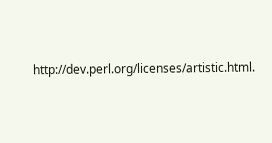http://dev.perl.org/licenses/artistic.html.